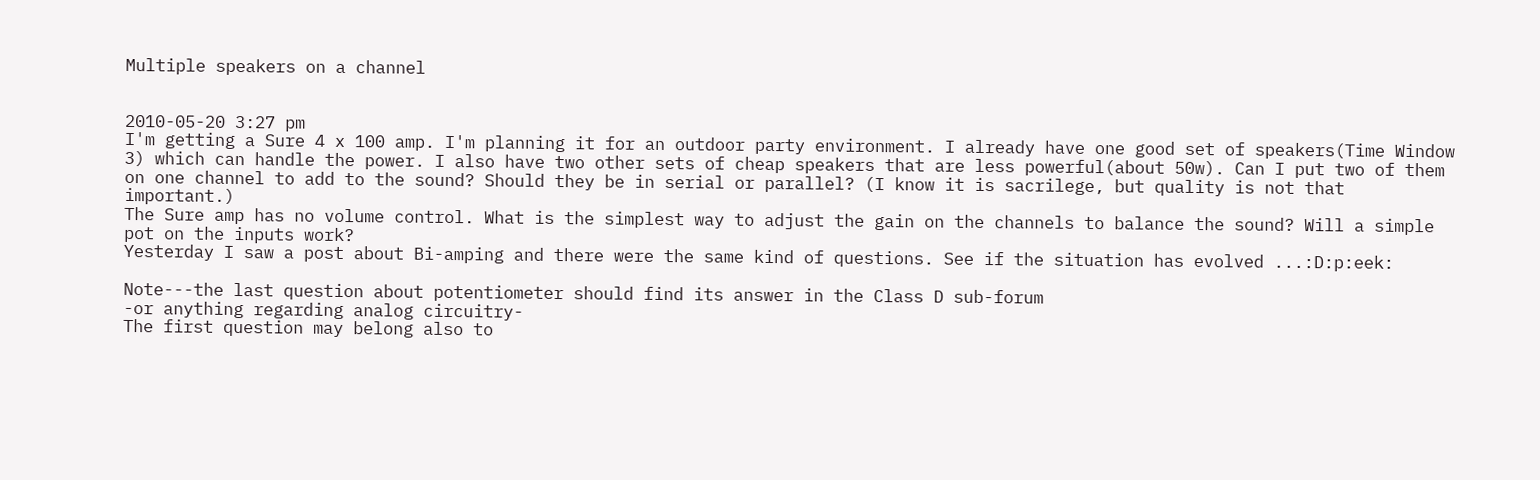Multiple speakers on a channel


2010-05-20 3:27 pm
I'm getting a Sure 4 x 100 amp. I'm planning it for an outdoor party environment. I already have one good set of speakers(Time Window 3) which can handle the power. I also have two other sets of cheap speakers that are less powerful(about 50w). Can I put two of them on one channel to add to the sound? Should they be in serial or parallel? (I know it is sacrilege, but quality is not that important.)
The Sure amp has no volume control. What is the simplest way to adjust the gain on the channels to balance the sound? Will a simple pot on the inputs work?
Yesterday I saw a post about Bi-amping and there were the same kind of questions. See if the situation has evolved ...:D:p:eek:

Note---the last question about potentiometer should find its answer in the Class D sub-forum
-or anything regarding analog circuitry-
The first question may belong also to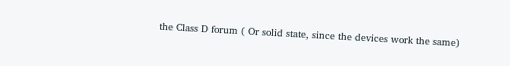the Class D forum ( Or solid state, since the devices work the same)